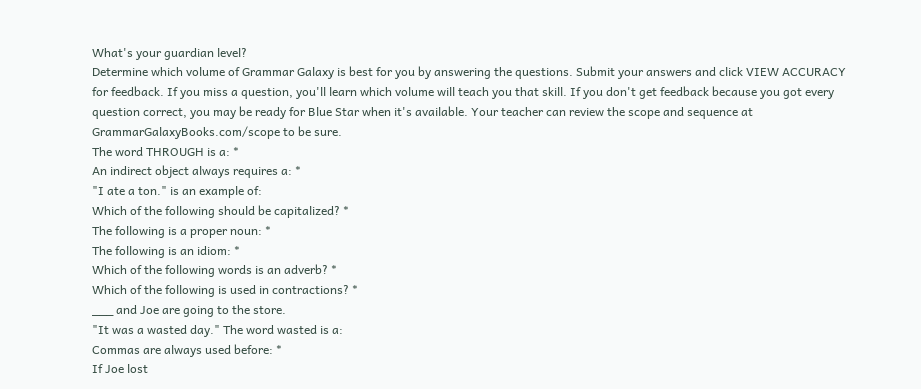What's your guardian level?
Determine which volume of Grammar Galaxy is best for you by answering the questions. Submit your answers and click VIEW ACCURACY for feedback. If you miss a question, you'll learn which volume will teach you that skill. If you don't get feedback because you got every question correct, you may be ready for Blue Star when it's available. Your teacher can review the scope and sequence at GrammarGalaxyBooks.com/scope to be sure.
The word THROUGH is a: *
An indirect object always requires a: *
"I ate a ton." is an example of:
Which of the following should be capitalized? *
The following is a proper noun: *
The following is an idiom: *
Which of the following words is an adverb? *
Which of the following is used in contractions? *
___ and Joe are going to the store.
"It was a wasted day." The word wasted is a:
Commas are always used before: *
If Joe lost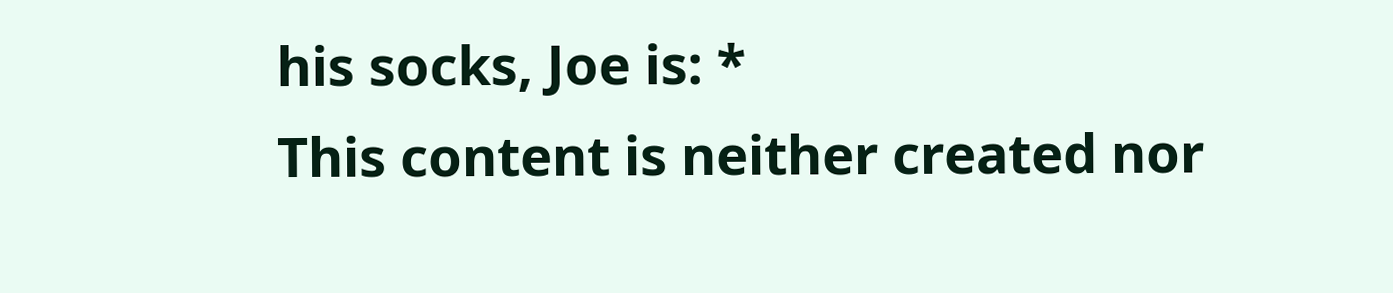his socks, Joe is: *
This content is neither created nor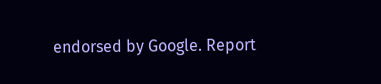endorsed by Google. Report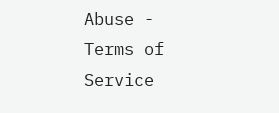Abuse - Terms of Service